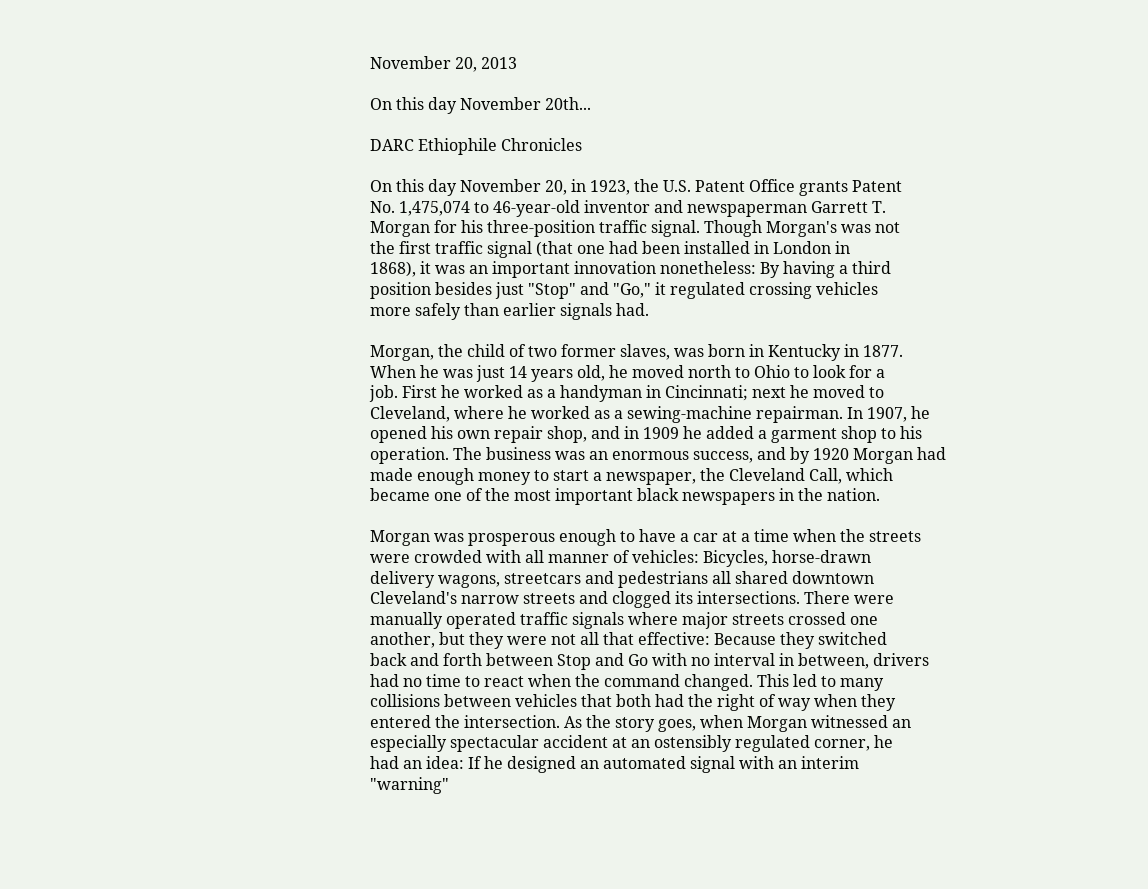November 20, 2013

On this day November 20th...

DARC Ethiophile Chronicles

On this day November 20, in 1923, the U.S. Patent Office grants Patent
No. 1,475,074 to 46-year-old inventor and newspaperman Garrett T.
Morgan for his three-position traffic signal. Though Morgan's was not
the first traffic signal (that one had been installed in London in
1868), it was an important innovation nonetheless: By having a third
position besides just "Stop" and "Go," it regulated crossing vehicles
more safely than earlier signals had.

Morgan, the child of two former slaves, was born in Kentucky in 1877.
When he was just 14 years old, he moved north to Ohio to look for a
job. First he worked as a handyman in Cincinnati; next he moved to
Cleveland, where he worked as a sewing-machine repairman. In 1907, he
opened his own repair shop, and in 1909 he added a garment shop to his
operation. The business was an enormous success, and by 1920 Morgan had
made enough money to start a newspaper, the Cleveland Call, which
became one of the most important black newspapers in the nation.

Morgan was prosperous enough to have a car at a time when the streets
were crowded with all manner of vehicles: Bicycles, horse-drawn
delivery wagons, streetcars and pedestrians all shared downtown
Cleveland's narrow streets and clogged its intersections. There were
manually operated traffic signals where major streets crossed one
another, but they were not all that effective: Because they switched
back and forth between Stop and Go with no interval in between, drivers
had no time to react when the command changed. This led to many
collisions between vehicles that both had the right of way when they
entered the intersection. As the story goes, when Morgan witnessed an
especially spectacular accident at an ostensibly regulated corner, he
had an idea: If he designed an automated signal with an interim
"warning"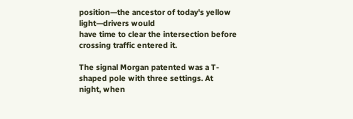position—the ancestor of today's yellow light—drivers would
have time to clear the intersection before crossing traffic entered it.

The signal Morgan patented was a T-shaped pole with three settings. At
night, when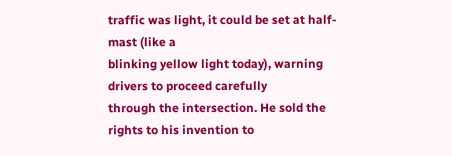traffic was light, it could be set at half-mast (like a
blinking yellow light today), warning drivers to proceed carefully
through the intersection. He sold the rights to his invention to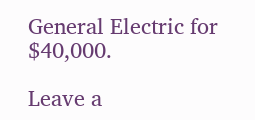General Electric for $40,000.

Leave a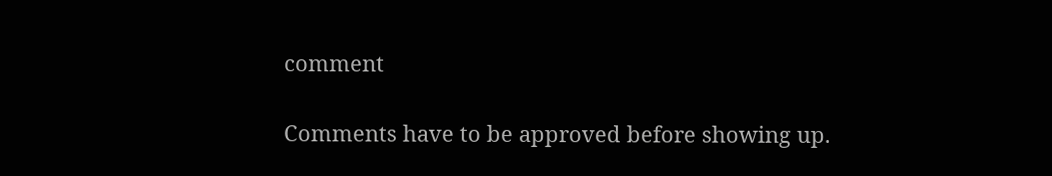comment

Comments have to be approved before showing up.